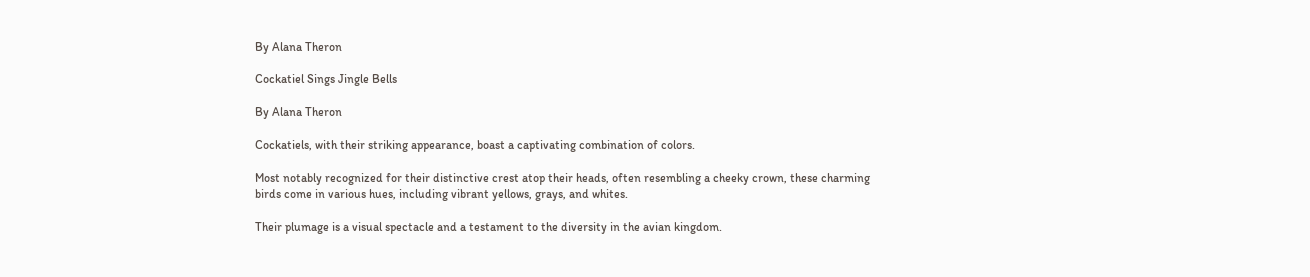By Alana Theron

Cockatiel Sings Jingle Bells

By Alana Theron

Cockatiels, with their striking appearance, boast a captivating combination of colors.

Most notably recognized for their distinctive crest atop their heads, often resembling a cheeky crown, these charming birds come in various hues, including vibrant yellows, grays, and whites.

Their plumage is a visual spectacle and a testament to the diversity in the avian kingdom.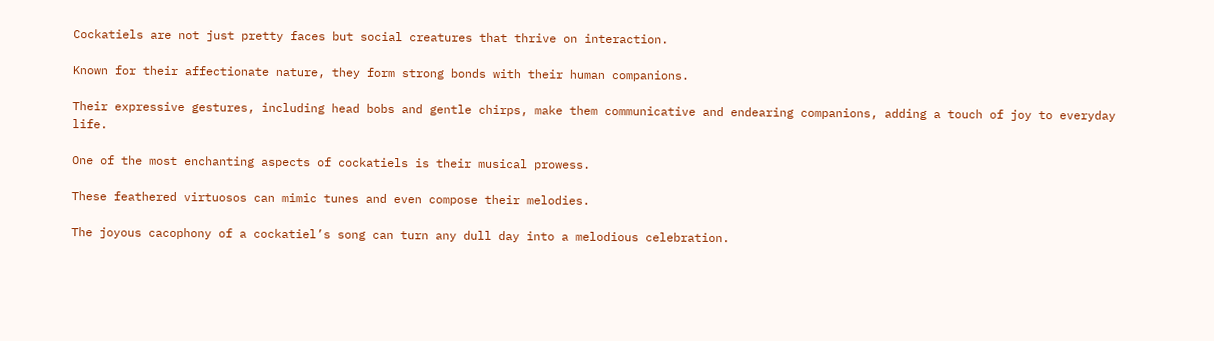Cockatiels are not just pretty faces but social creatures that thrive on interaction.

Known for their affectionate nature, they form strong bonds with their human companions.

Their expressive gestures, including head bobs and gentle chirps, make them communicative and endearing companions, adding a touch of joy to everyday life.

One of the most enchanting aspects of cockatiels is their musical prowess.

These feathered virtuosos can mimic tunes and even compose their melodies.

The joyous cacophony of a cockatiel’s song can turn any dull day into a melodious celebration.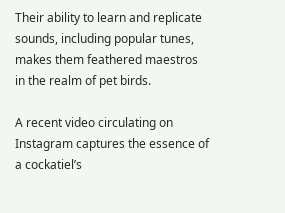Their ability to learn and replicate sounds, including popular tunes, makes them feathered maestros in the realm of pet birds.

A recent video circulating on Instagram captures the essence of a cockatiel’s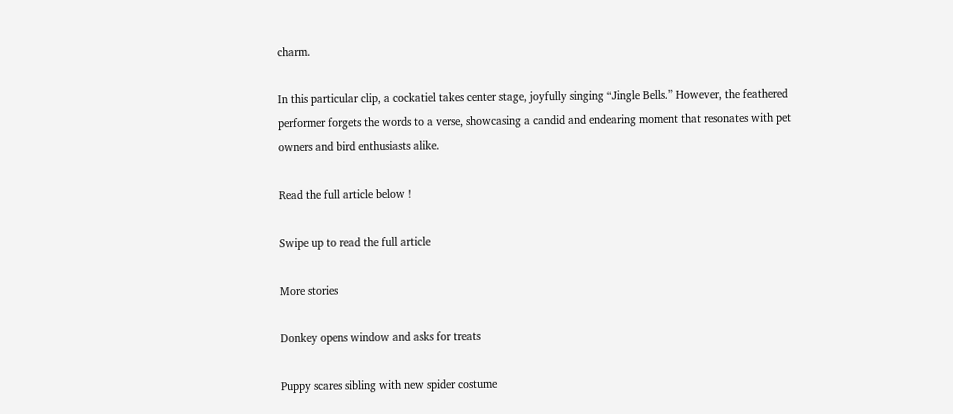charm.

In this particular clip, a cockatiel takes center stage, joyfully singing “Jingle Bells.” However, the feathered performer forgets the words to a verse, showcasing a candid and endearing moment that resonates with pet owners and bird enthusiasts alike.

Read the full article below !

Swipe up to read the full article

More stories

Donkey opens window and asks for treats

Puppy scares sibling with new spider costume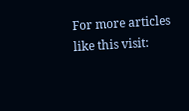For more articles like this visit: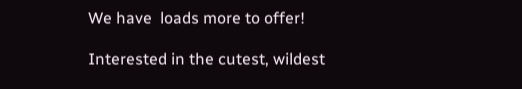We have  loads more to offer!

Interested in the cutest, wildest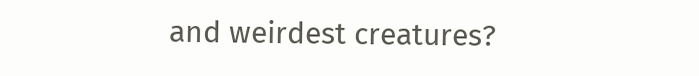and weirdest creatures?